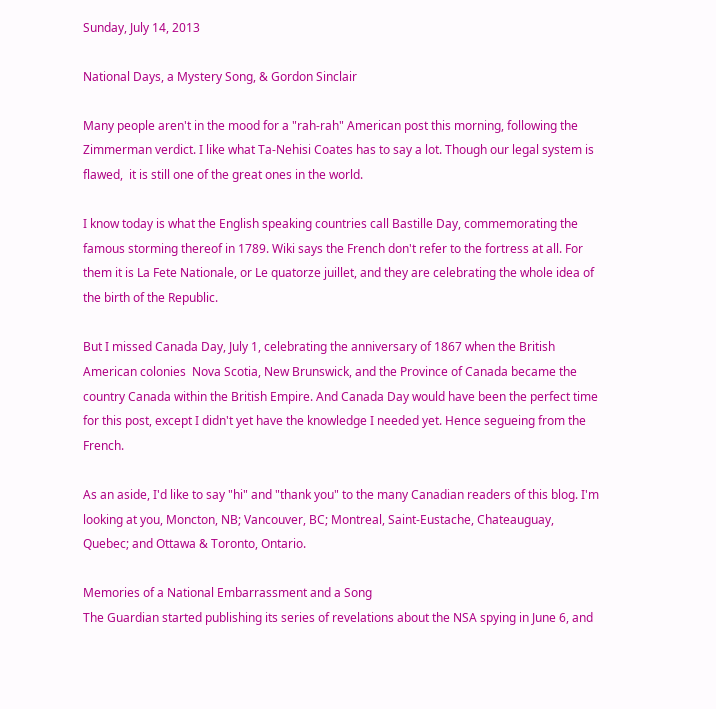Sunday, July 14, 2013

National Days, a Mystery Song, & Gordon Sinclair

Many people aren't in the mood for a "rah-rah" American post this morning, following the Zimmerman verdict. I like what Ta-Nehisi Coates has to say a lot. Though our legal system is flawed,  it is still one of the great ones in the world.

I know today is what the English speaking countries call Bastille Day, commemorating the famous storming thereof in 1789. Wiki says the French don't refer to the fortress at all. For them it is La Fete Nationale, or Le quatorze juillet, and they are celebrating the whole idea of the birth of the Republic.

But I missed Canada Day, July 1, celebrating the anniversary of 1867 when the British American colonies  Nova Scotia, New Brunswick, and the Province of Canada became the country Canada within the British Empire. And Canada Day would have been the perfect time for this post, except I didn't yet have the knowledge I needed yet. Hence segueing from the French.

As an aside, I'd like to say "hi" and "thank you" to the many Canadian readers of this blog. I'm looking at you, Moncton, NB; Vancouver, BC; Montreal, Saint-Eustache, Chateauguay, Quebec; and Ottawa & Toronto, Ontario.

Memories of a National Embarrassment and a Song
The Guardian started publishing its series of revelations about the NSA spying in June 6, and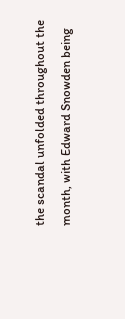the scandal unfolded throughout the month, with Edward Snowden being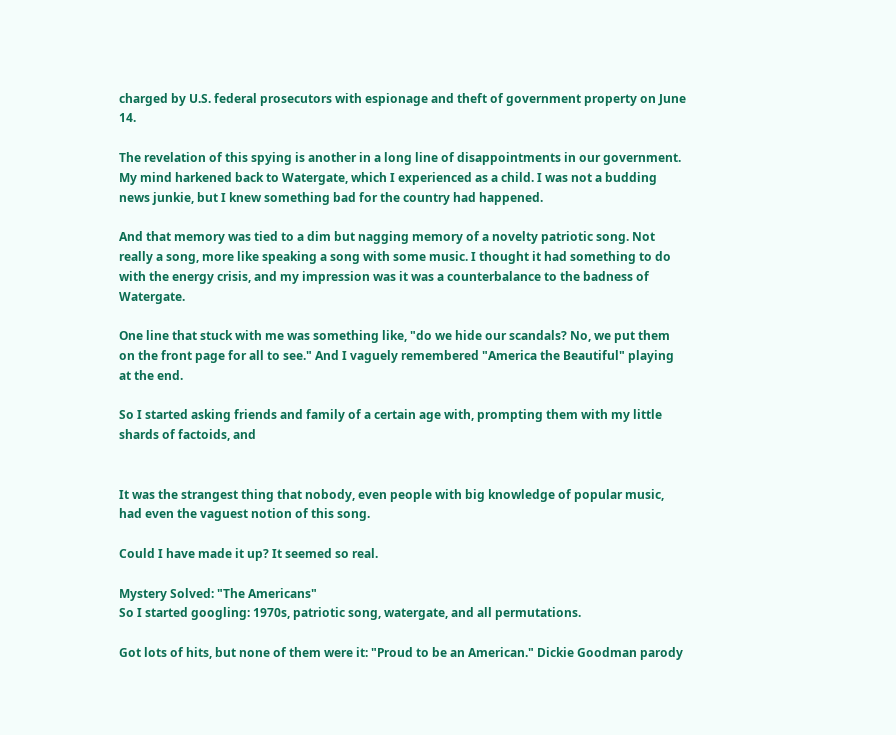charged by U.S. federal prosecutors with espionage and theft of government property on June 14.

The revelation of this spying is another in a long line of disappointments in our government. My mind harkened back to Watergate, which I experienced as a child. I was not a budding news junkie, but I knew something bad for the country had happened.

And that memory was tied to a dim but nagging memory of a novelty patriotic song. Not really a song, more like speaking a song with some music. I thought it had something to do with the energy crisis, and my impression was it was a counterbalance to the badness of Watergate.

One line that stuck with me was something like, "do we hide our scandals? No, we put them on the front page for all to see." And I vaguely remembered "America the Beautiful" playing at the end.

So I started asking friends and family of a certain age with, prompting them with my little shards of factoids, and


It was the strangest thing that nobody, even people with big knowledge of popular music, had even the vaguest notion of this song.

Could I have made it up? It seemed so real.

Mystery Solved: "The Americans"
So I started googling: 1970s, patriotic song, watergate, and all permutations.

Got lots of hits, but none of them were it: "Proud to be an American." Dickie Goodman parody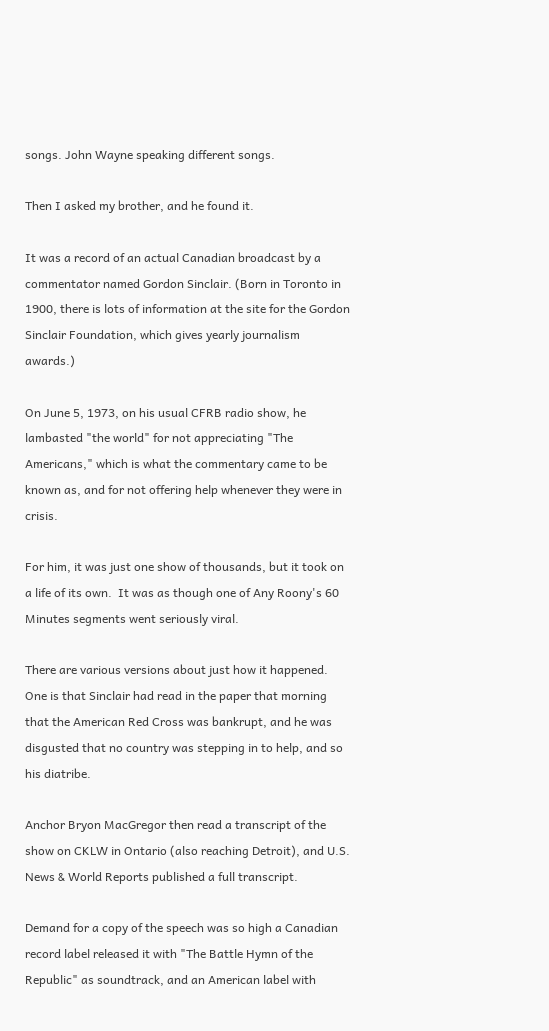songs. John Wayne speaking different songs.

Then I asked my brother, and he found it.

It was a record of an actual Canadian broadcast by a commentator named Gordon Sinclair. (Born in Toronto in 1900, there is lots of information at the site for the Gordon Sinclair Foundation, which gives yearly journalism awards.)

On June 5, 1973, on his usual CFRB radio show, he lambasted "the world" for not appreciating "The Americans," which is what the commentary came to be known as, and for not offering help whenever they were in crisis.

For him, it was just one show of thousands, but it took on a life of its own.  It was as though one of Any Roony's 60 Minutes segments went seriously viral.

There are various versions about just how it happened. One is that Sinclair had read in the paper that morning that the American Red Cross was bankrupt, and he was disgusted that no country was stepping in to help, and so his diatribe.

Anchor Bryon MacGregor then read a transcript of the show on CKLW in Ontario (also reaching Detroit), and U.S. News & World Reports published a full transcript.

Demand for a copy of the speech was so high a Canadian record label released it with "The Battle Hymn of the Republic" as soundtrack, and an American label with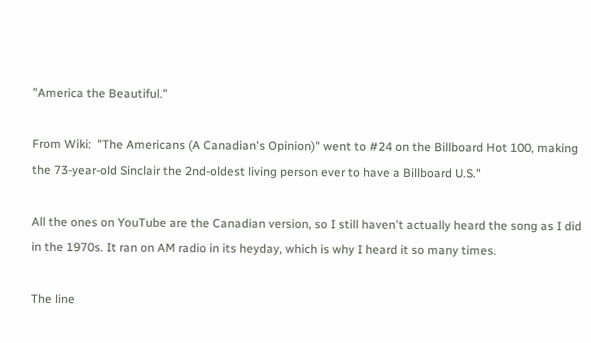"America the Beautiful."

From Wiki:  "The Americans (A Canadian's Opinion)" went to #24 on the Billboard Hot 100, making the 73-year-old Sinclair the 2nd-oldest living person ever to have a Billboard U.S."

All the ones on YouTube are the Canadian version, so I still haven't actually heard the song as I did in the 1970s. It ran on AM radio in its heyday, which is why I heard it so many times.

The line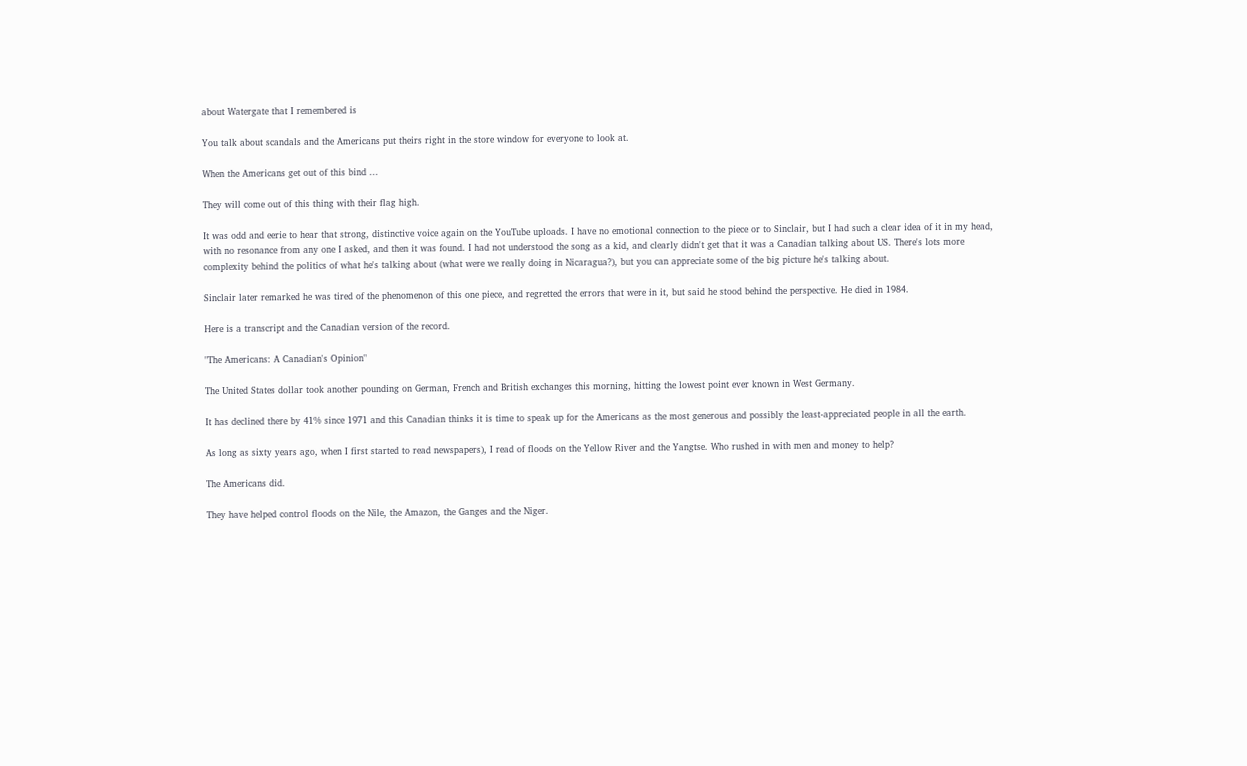about Watergate that I remembered is

You talk about scandals and the Americans put theirs right in the store window for everyone to look at.

When the Americans get out of this bind ...

They will come out of this thing with their flag high.

It was odd and eerie to hear that strong, distinctive voice again on the YouTube uploads. I have no emotional connection to the piece or to Sinclair, but I had such a clear idea of it in my head, with no resonance from any one I asked, and then it was found. I had not understood the song as a kid, and clearly didn't get that it was a Canadian talking about US. There's lots more complexity behind the politics of what he's talking about (what were we really doing in Nicaragua?), but you can appreciate some of the big picture he's talking about.

Sinclair later remarked he was tired of the phenomenon of this one piece, and regretted the errors that were in it, but said he stood behind the perspective. He died in 1984.

Here is a transcript and the Canadian version of the record.

"The Americans: A Canadian's Opinion"

The United States dollar took another pounding on German, French and British exchanges this morning, hitting the lowest point ever known in West Germany.

It has declined there by 41% since 1971 and this Canadian thinks it is time to speak up for the Americans as the most generous and possibly the least-appreciated people in all the earth.

As long as sixty years ago, when I first started to read newspapers), I read of floods on the Yellow River and the Yangtse. Who rushed in with men and money to help?

The Americans did.

They have helped control floods on the Nile, the Amazon, the Ganges and the Niger.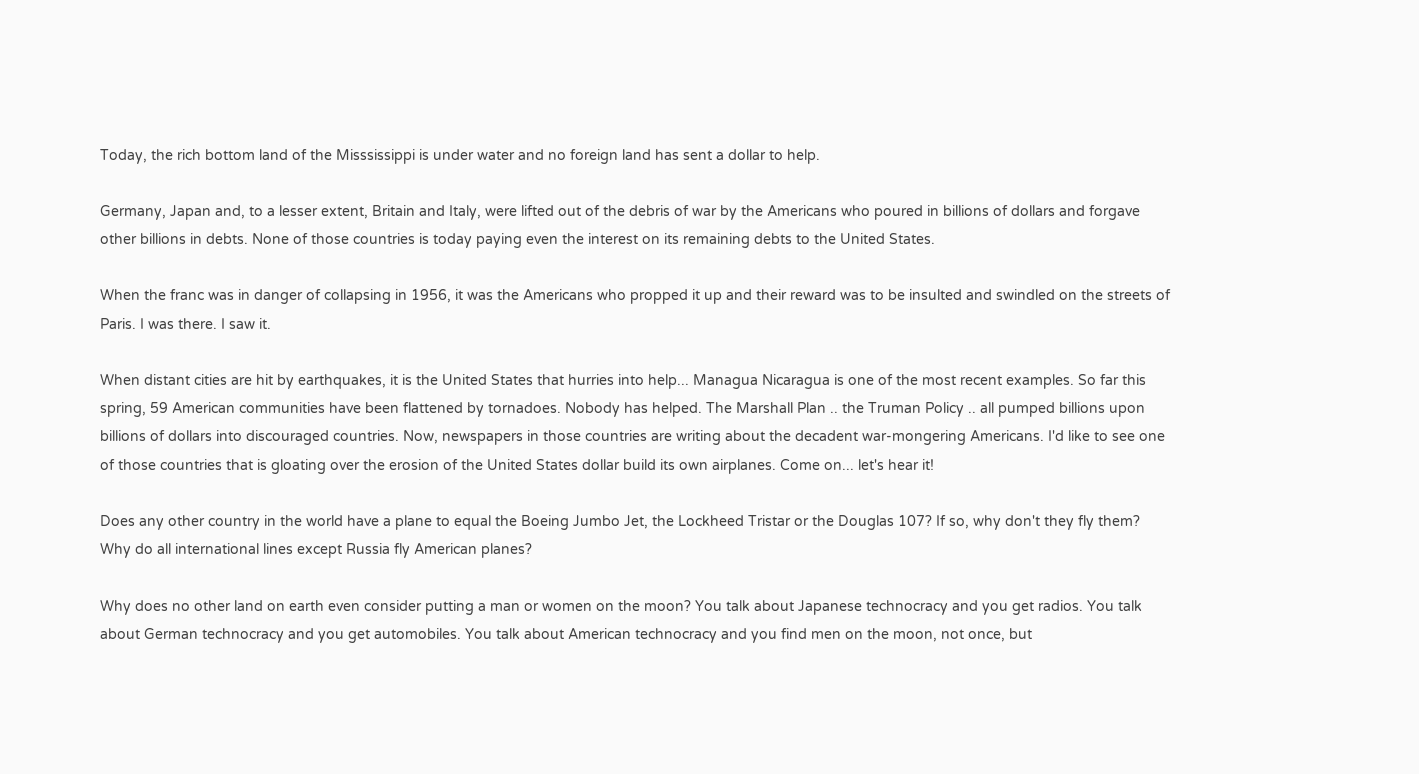Today, the rich bottom land of the Misssissippi is under water and no foreign land has sent a dollar to help.

Germany, Japan and, to a lesser extent, Britain and Italy, were lifted out of the debris of war by the Americans who poured in billions of dollars and forgave other billions in debts. None of those countries is today paying even the interest on its remaining debts to the United States.

When the franc was in danger of collapsing in 1956, it was the Americans who propped it up and their reward was to be insulted and swindled on the streets of Paris. I was there. I saw it.

When distant cities are hit by earthquakes, it is the United States that hurries into help... Managua Nicaragua is one of the most recent examples. So far this spring, 59 American communities have been flattened by tornadoes. Nobody has helped. The Marshall Plan .. the Truman Policy .. all pumped billions upon billions of dollars into discouraged countries. Now, newspapers in those countries are writing about the decadent war-mongering Americans. I'd like to see one of those countries that is gloating over the erosion of the United States dollar build its own airplanes. Come on... let's hear it!

Does any other country in the world have a plane to equal the Boeing Jumbo Jet, the Lockheed Tristar or the Douglas 107? If so, why don't they fly them? Why do all international lines except Russia fly American planes?

Why does no other land on earth even consider putting a man or women on the moon? You talk about Japanese technocracy and you get radios. You talk about German technocracy and you get automobiles. You talk about American technocracy and you find men on the moon, not once, but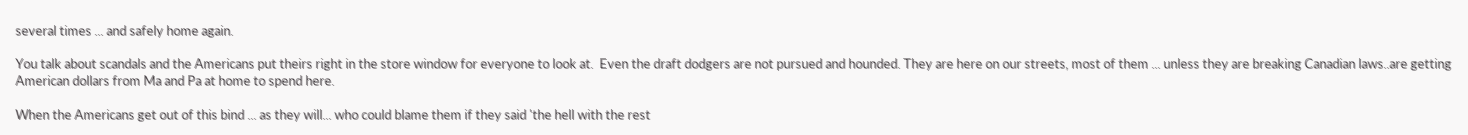several times ... and safely home again.

You talk about scandals and the Americans put theirs right in the store window for everyone to look at.  Even the draft dodgers are not pursued and hounded. They are here on our streets, most of them ... unless they are breaking Canadian laws..are getting American dollars from Ma and Pa at home to spend here.

When the Americans get out of this bind ... as they will... who could blame them if they said 'the hell with the rest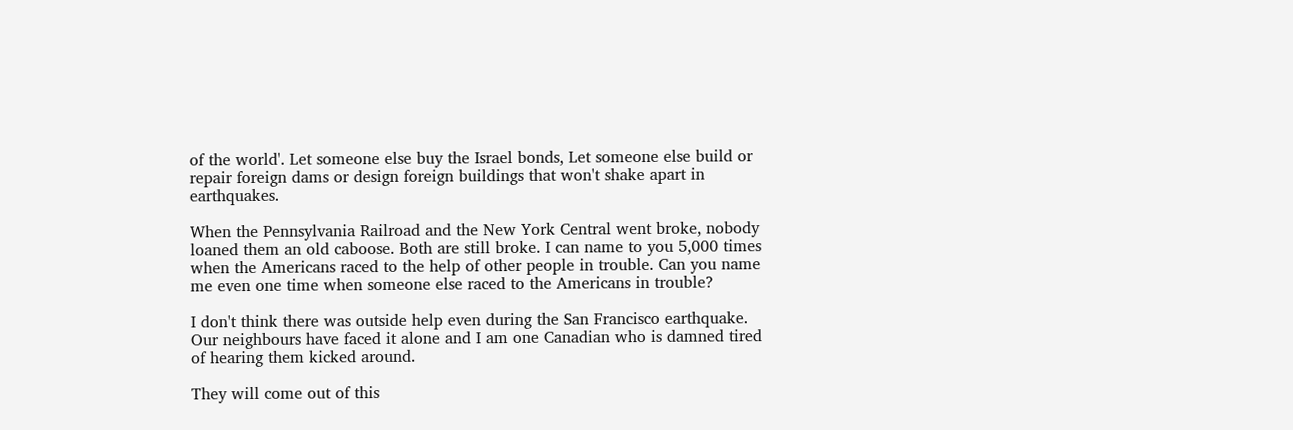of the world'. Let someone else buy the Israel bonds, Let someone else build or repair foreign dams or design foreign buildings that won't shake apart in earthquakes.

When the Pennsylvania Railroad and the New York Central went broke, nobody loaned them an old caboose. Both are still broke. I can name to you 5,000 times when the Americans raced to the help of other people in trouble. Can you name me even one time when someone else raced to the Americans in trouble?

I don't think there was outside help even during the San Francisco earthquake. Our neighbours have faced it alone and I am one Canadian who is damned tired of hearing them kicked around.

They will come out of this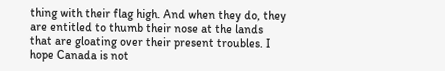thing with their flag high. And when they do, they are entitled to thumb their nose at the lands that are gloating over their present troubles. I hope Canada is not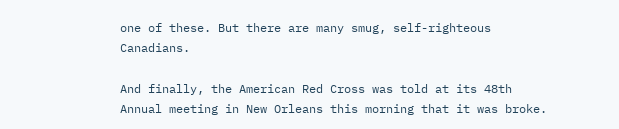one of these. But there are many smug, self-righteous Canadians.

And finally, the American Red Cross was told at its 48th Annual meeting in New Orleans this morning that it was broke.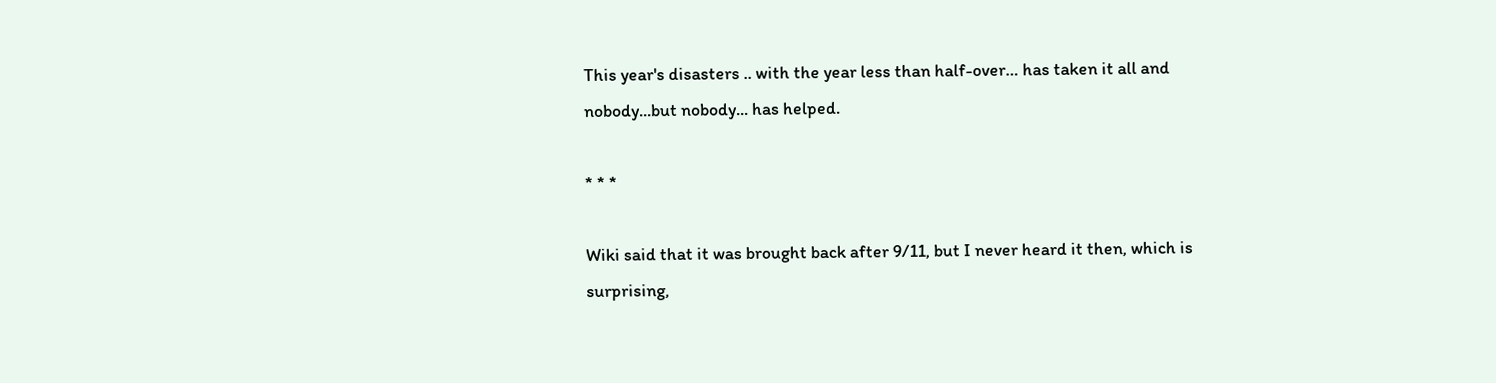This year's disasters .. with the year less than half-over… has taken it all and nobody...but nobody... has helped.

* * *

Wiki said that it was brought back after 9/11, but I never heard it then, which is surprising,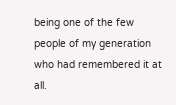being one of the few people of my generation who had remembered it at all.